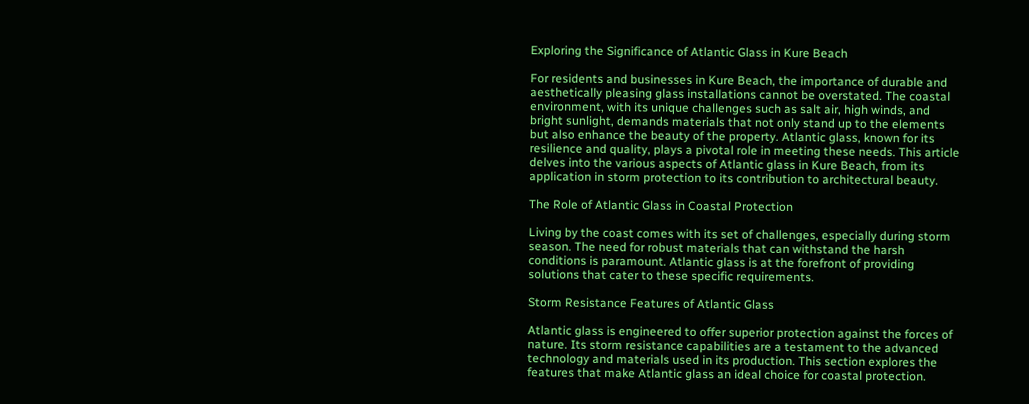Exploring the Significance of Atlantic Glass in Kure Beach

For residents and businesses in Kure Beach, the importance of durable and aesthetically pleasing glass installations cannot be overstated. The coastal environment, with its unique challenges such as salt air, high winds, and bright sunlight, demands materials that not only stand up to the elements but also enhance the beauty of the property. Atlantic glass, known for its resilience and quality, plays a pivotal role in meeting these needs. This article delves into the various aspects of Atlantic glass in Kure Beach, from its application in storm protection to its contribution to architectural beauty.

The Role of Atlantic Glass in Coastal Protection

Living by the coast comes with its set of challenges, especially during storm season. The need for robust materials that can withstand the harsh conditions is paramount. Atlantic glass is at the forefront of providing solutions that cater to these specific requirements.

Storm Resistance Features of Atlantic Glass

Atlantic glass is engineered to offer superior protection against the forces of nature. Its storm resistance capabilities are a testament to the advanced technology and materials used in its production. This section explores the features that make Atlantic glass an ideal choice for coastal protection.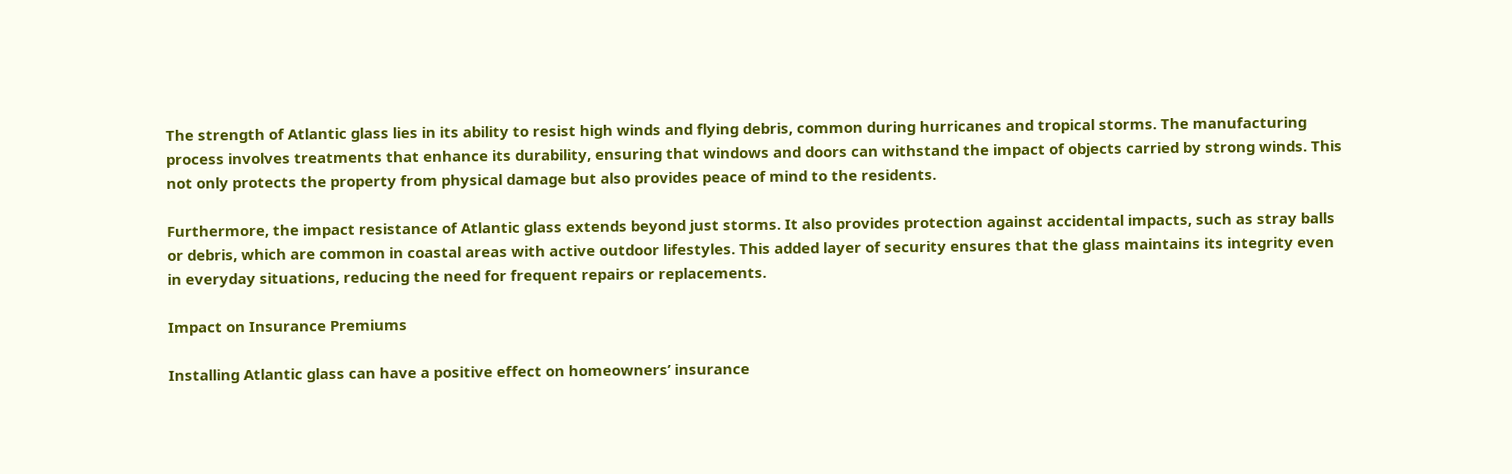The strength of Atlantic glass lies in its ability to resist high winds and flying debris, common during hurricanes and tropical storms. The manufacturing process involves treatments that enhance its durability, ensuring that windows and doors can withstand the impact of objects carried by strong winds. This not only protects the property from physical damage but also provides peace of mind to the residents.

Furthermore, the impact resistance of Atlantic glass extends beyond just storms. It also provides protection against accidental impacts, such as stray balls or debris, which are common in coastal areas with active outdoor lifestyles. This added layer of security ensures that the glass maintains its integrity even in everyday situations, reducing the need for frequent repairs or replacements.

Impact on Insurance Premiums

Installing Atlantic glass can have a positive effect on homeowners’ insurance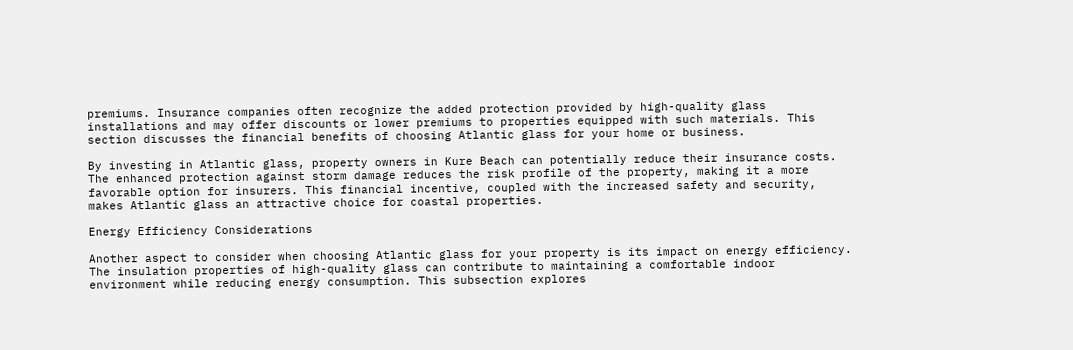premiums. Insurance companies often recognize the added protection provided by high-quality glass installations and may offer discounts or lower premiums to properties equipped with such materials. This section discusses the financial benefits of choosing Atlantic glass for your home or business.

By investing in Atlantic glass, property owners in Kure Beach can potentially reduce their insurance costs. The enhanced protection against storm damage reduces the risk profile of the property, making it a more favorable option for insurers. This financial incentive, coupled with the increased safety and security, makes Atlantic glass an attractive choice for coastal properties.

Energy Efficiency Considerations

Another aspect to consider when choosing Atlantic glass for your property is its impact on energy efficiency. The insulation properties of high-quality glass can contribute to maintaining a comfortable indoor environment while reducing energy consumption. This subsection explores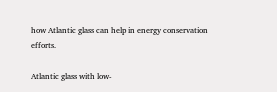how Atlantic glass can help in energy conservation efforts.

Atlantic glass with low-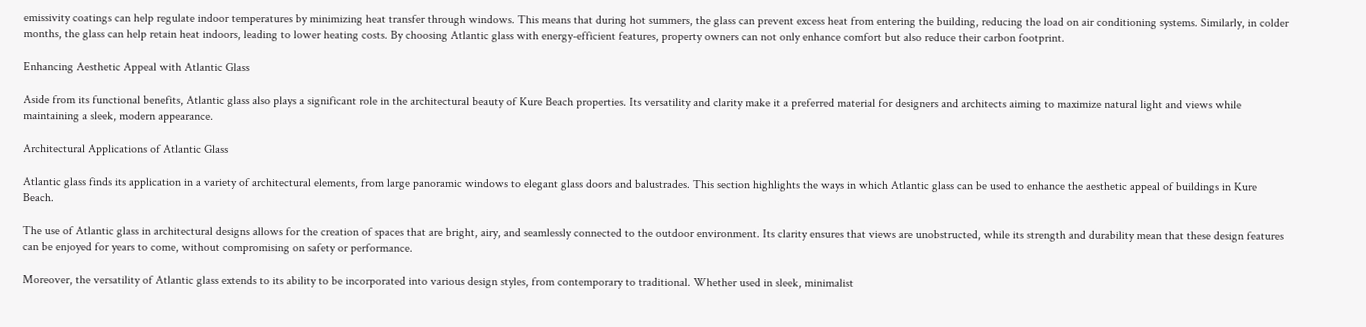emissivity coatings can help regulate indoor temperatures by minimizing heat transfer through windows. This means that during hot summers, the glass can prevent excess heat from entering the building, reducing the load on air conditioning systems. Similarly, in colder months, the glass can help retain heat indoors, leading to lower heating costs. By choosing Atlantic glass with energy-efficient features, property owners can not only enhance comfort but also reduce their carbon footprint.

Enhancing Aesthetic Appeal with Atlantic Glass

Aside from its functional benefits, Atlantic glass also plays a significant role in the architectural beauty of Kure Beach properties. Its versatility and clarity make it a preferred material for designers and architects aiming to maximize natural light and views while maintaining a sleek, modern appearance.

Architectural Applications of Atlantic Glass

Atlantic glass finds its application in a variety of architectural elements, from large panoramic windows to elegant glass doors and balustrades. This section highlights the ways in which Atlantic glass can be used to enhance the aesthetic appeal of buildings in Kure Beach.

The use of Atlantic glass in architectural designs allows for the creation of spaces that are bright, airy, and seamlessly connected to the outdoor environment. Its clarity ensures that views are unobstructed, while its strength and durability mean that these design features can be enjoyed for years to come, without compromising on safety or performance.

Moreover, the versatility of Atlantic glass extends to its ability to be incorporated into various design styles, from contemporary to traditional. Whether used in sleek, minimalist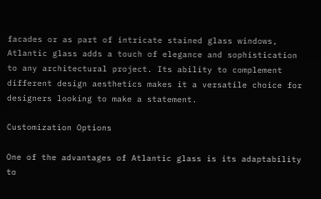facades or as part of intricate stained glass windows, Atlantic glass adds a touch of elegance and sophistication to any architectural project. Its ability to complement different design aesthetics makes it a versatile choice for designers looking to make a statement.

Customization Options

One of the advantages of Atlantic glass is its adaptability to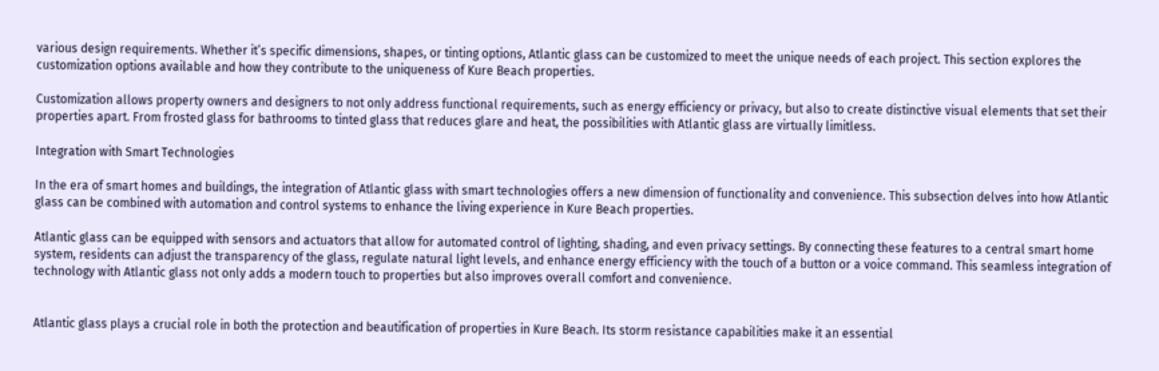various design requirements. Whether it’s specific dimensions, shapes, or tinting options, Atlantic glass can be customized to meet the unique needs of each project. This section explores the customization options available and how they contribute to the uniqueness of Kure Beach properties.

Customization allows property owners and designers to not only address functional requirements, such as energy efficiency or privacy, but also to create distinctive visual elements that set their properties apart. From frosted glass for bathrooms to tinted glass that reduces glare and heat, the possibilities with Atlantic glass are virtually limitless.

Integration with Smart Technologies

In the era of smart homes and buildings, the integration of Atlantic glass with smart technologies offers a new dimension of functionality and convenience. This subsection delves into how Atlantic glass can be combined with automation and control systems to enhance the living experience in Kure Beach properties.

Atlantic glass can be equipped with sensors and actuators that allow for automated control of lighting, shading, and even privacy settings. By connecting these features to a central smart home system, residents can adjust the transparency of the glass, regulate natural light levels, and enhance energy efficiency with the touch of a button or a voice command. This seamless integration of technology with Atlantic glass not only adds a modern touch to properties but also improves overall comfort and convenience.


Atlantic glass plays a crucial role in both the protection and beautification of properties in Kure Beach. Its storm resistance capabilities make it an essential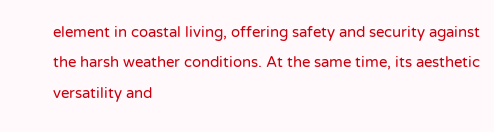element in coastal living, offering safety and security against the harsh weather conditions. At the same time, its aesthetic versatility and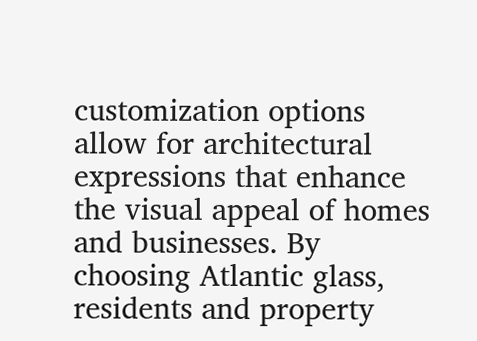customization options allow for architectural expressions that enhance the visual appeal of homes and businesses. By choosing Atlantic glass, residents and property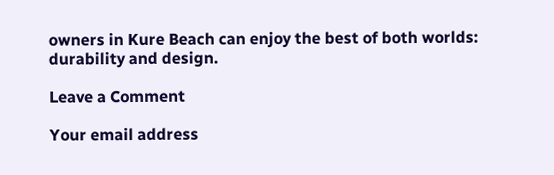owners in Kure Beach can enjoy the best of both worlds: durability and design.

Leave a Comment

Your email address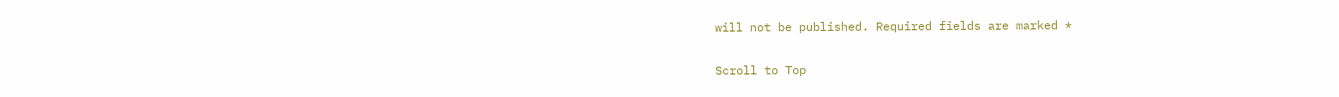will not be published. Required fields are marked *

Scroll to Top